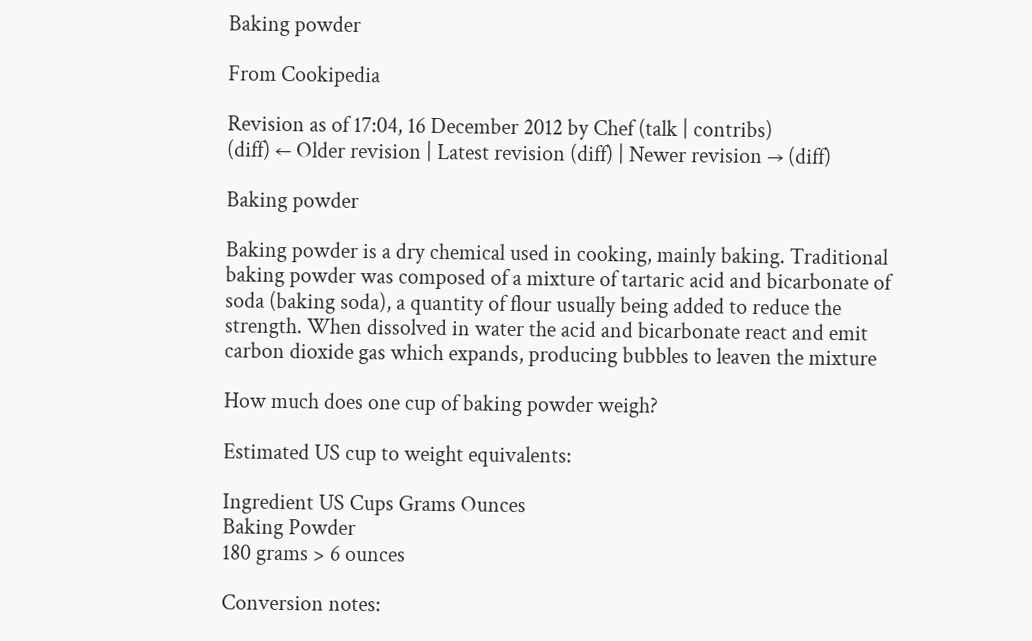Baking powder

From Cookipedia

Revision as of 17:04, 16 December 2012 by Chef (talk | contribs)
(diff) ← Older revision | Latest revision (diff) | Newer revision → (diff)

Baking powder

Baking powder is a dry chemical used in cooking, mainly baking. Traditional baking powder was composed of a mixture of tartaric acid and bicarbonate of soda (baking soda), a quantity of flour usually being added to reduce the strength. When dissolved in water the acid and bicarbonate react and emit carbon dioxide gas which expands, producing bubbles to leaven the mixture

How much does one cup of baking powder weigh?

Estimated US cup to weight equivalents:

Ingredient US Cups Grams Ounces
Baking Powder
180 grams > 6 ounces

Conversion notes: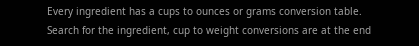Every ingredient has a cups to ounces or grams conversion table. Search for the ingredient, cup to weight conversions are at the end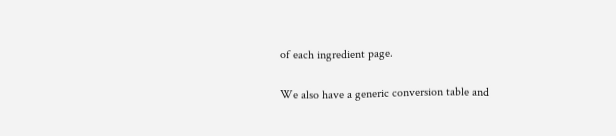of each ingredient page.

We also have a generic conversion table and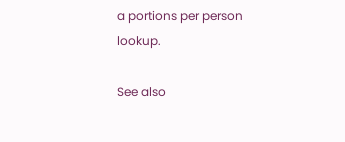a portions per person lookup.

See also